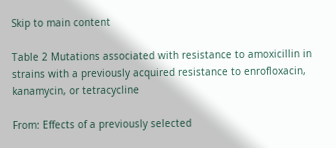Skip to main content

Table 2 Mutations associated with resistance to amoxicillin in strains with a previously acquired resistance to enrofloxacin, kanamycin, or tetracycline

From: Effects of a previously selected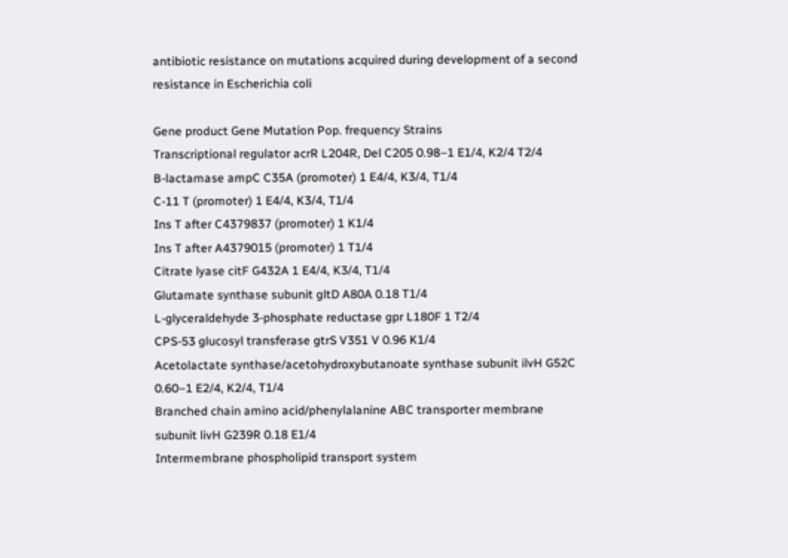antibiotic resistance on mutations acquired during development of a second resistance in Escherichia coli

Gene product Gene Mutation Pop. frequency Strains
Transcriptional regulator acrR L204R, Del C205 0.98–1 E1/4, K2/4 T2/4
B-lactamase ampC C35A (promoter) 1 E4/4, K3/4, T1/4
C-11 T (promoter) 1 E4/4, K3/4, T1/4
Ins T after C4379837 (promoter) 1 K1/4
Ins T after A4379015 (promoter) 1 T1/4
Citrate lyase citF G432A 1 E4/4, K3/4, T1/4
Glutamate synthase subunit gltD A80A 0.18 T1/4
L-glyceraldehyde 3-phosphate reductase gpr L180F 1 T2/4
CPS-53 glucosyl transferase gtrS V351 V 0.96 K1/4
Acetolactate synthase/acetohydroxybutanoate synthase subunit ilvH G52C 0.60–1 E2/4, K2/4, T1/4
Branched chain amino acid/phenylalanine ABC transporter membrane subunit livH G239R 0.18 E1/4
Intermembrane phospholipid transport system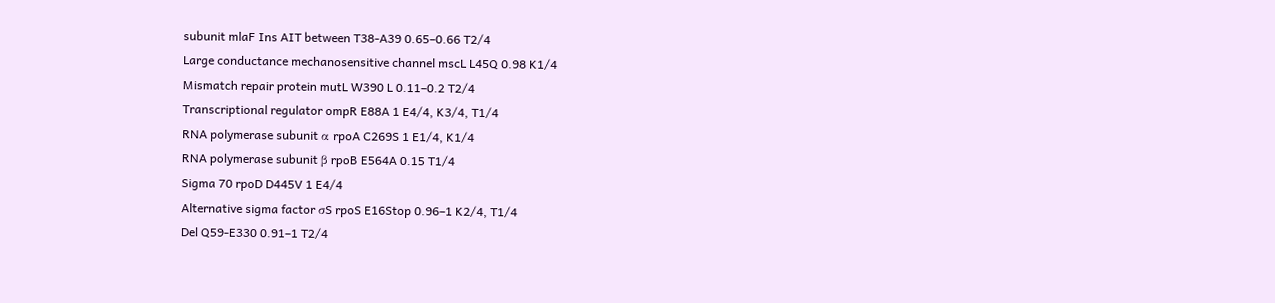subunit mlaF Ins AIT between T38-A39 0.65–0.66 T2/4
Large conductance mechanosensitive channel mscL L45Q 0.98 K1/4
Mismatch repair protein mutL W390 L 0.11–0.2 T2/4
Transcriptional regulator ompR E88A 1 E4/4, K3/4, T1/4
RNA polymerase subunit α rpoA C269S 1 E1/4, K1/4
RNA polymerase subunit β rpoB E564A 0.15 T1/4
Sigma 70 rpoD D445V 1 E4/4
Alternative sigma factor σS rpoS E16Stop 0.96–1 K2/4, T1/4
Del Q59-E330 0.91–1 T2/4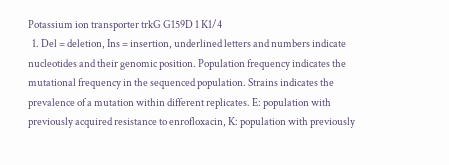Potassium ion transporter trkG G159D 1 K1/4
  1. Del = deletion, Ins = insertion, underlined letters and numbers indicate nucleotides and their genomic position. Population frequency indicates the mutational frequency in the sequenced population. Strains indicates the prevalence of a mutation within different replicates. E: population with previously acquired resistance to enrofloxacin, K: population with previously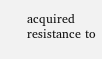acquired resistance to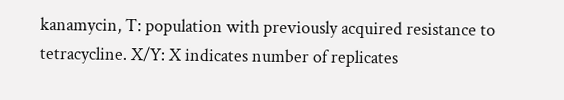kanamycin, T: population with previously acquired resistance to tetracycline. X/Y: X indicates number of replicates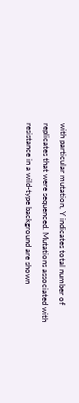with particular mutation, Y indicates total number of replicates that were sequenced. Mutations associated with resistance in a wild-type background are shown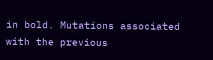in bold. Mutations associated with the previous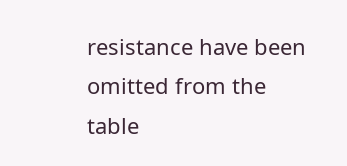resistance have been omitted from the table